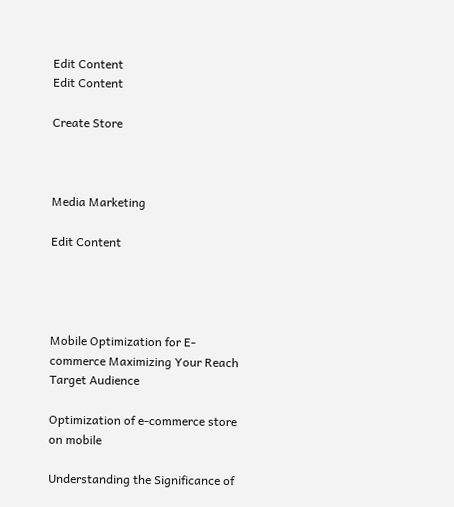Edit Content
Edit Content

Create Store



Media Marketing

Edit Content




Mobile Optimization for E-commerce Maximizing Your Reach Target Audience

Optimization of e-commerce store on mobile

Understanding the Significance of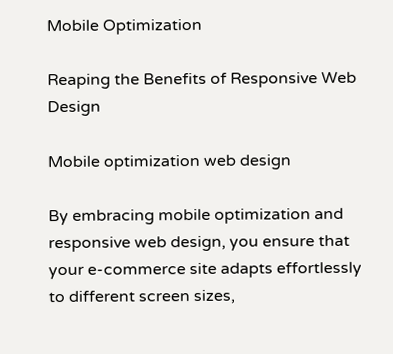Mobile Optimization

Reaping the Benefits of Responsive Web Design

Mobile optimization web design

By embracing mobile optimization and responsive web design, you ensure that your e-commerce site adapts effortlessly to different screen sizes,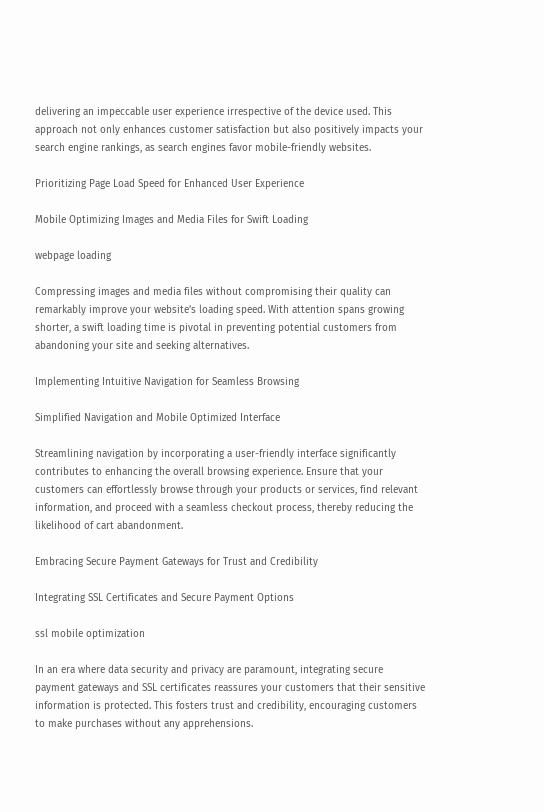delivering an impeccable user experience irrespective of the device used. This approach not only enhances customer satisfaction but also positively impacts your search engine rankings, as search engines favor mobile-friendly websites.

Prioritizing Page Load Speed for Enhanced User Experience

Mobile Optimizing Images and Media Files for Swift Loading

webpage loading

Compressing images and media files without compromising their quality can remarkably improve your website’s loading speed. With attention spans growing shorter, a swift loading time is pivotal in preventing potential customers from abandoning your site and seeking alternatives.

Implementing Intuitive Navigation for Seamless Browsing

Simplified Navigation and Mobile Optimized Interface

Streamlining navigation by incorporating a user-friendly interface significantly contributes to enhancing the overall browsing experience. Ensure that your customers can effortlessly browse through your products or services, find relevant information, and proceed with a seamless checkout process, thereby reducing the likelihood of cart abandonment.

Embracing Secure Payment Gateways for Trust and Credibility

Integrating SSL Certificates and Secure Payment Options

ssl mobile optimization

In an era where data security and privacy are paramount, integrating secure payment gateways and SSL certificates reassures your customers that their sensitive information is protected. This fosters trust and credibility, encouraging customers to make purchases without any apprehensions.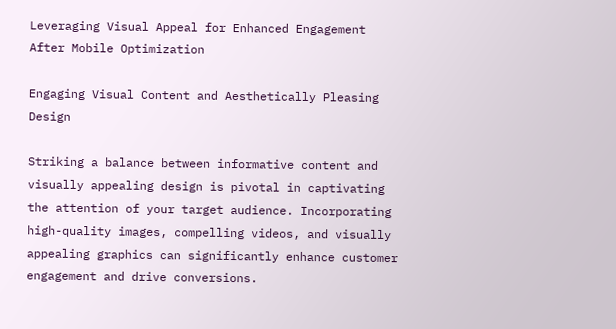Leveraging Visual Appeal for Enhanced Engagement After Mobile Optimization

Engaging Visual Content and Aesthetically Pleasing Design

Striking a balance between informative content and visually appealing design is pivotal in captivating the attention of your target audience. Incorporating high-quality images, compelling videos, and visually appealing graphics can significantly enhance customer engagement and drive conversions.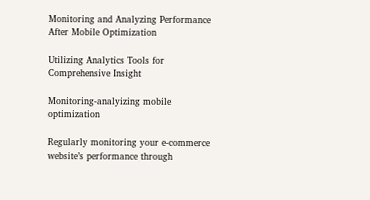Monitoring and Analyzing Performance After Mobile Optimization

Utilizing Analytics Tools for Comprehensive Insight

Monitoring-analyizing mobile optimization

Regularly monitoring your e-commerce website’s performance through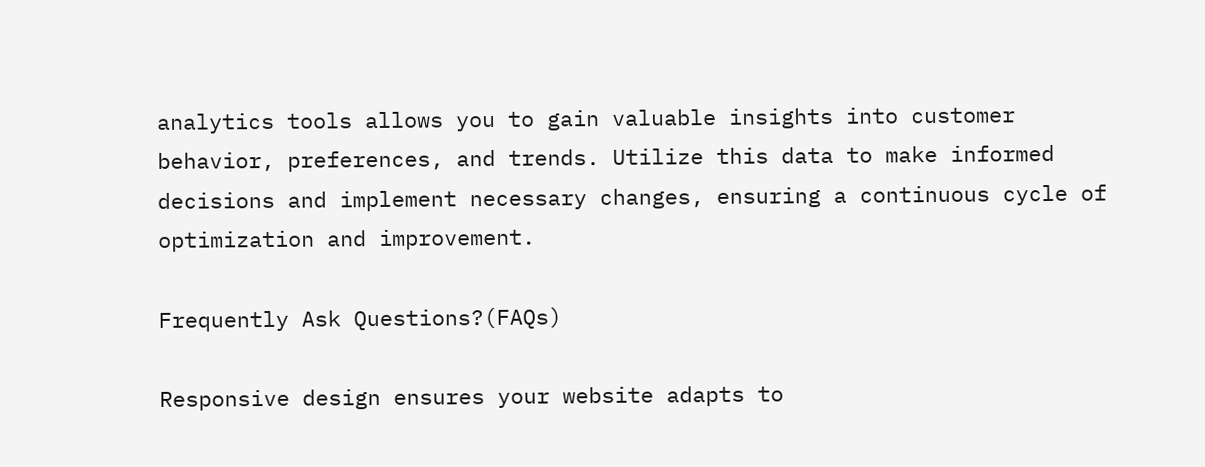analytics tools allows you to gain valuable insights into customer behavior, preferences, and trends. Utilize this data to make informed decisions and implement necessary changes, ensuring a continuous cycle of optimization and improvement.

Frequently Ask Questions?(FAQs)

Responsive design ensures your website adapts to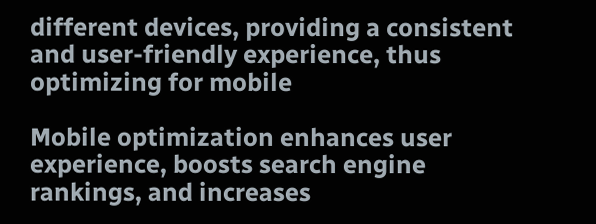different devices, providing a consistent and user-friendly experience, thus optimizing for mobile

Mobile optimization enhances user experience, boosts search engine rankings, and increases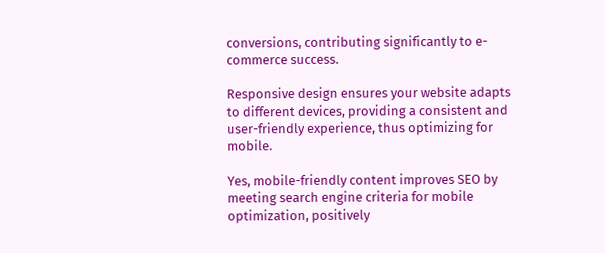conversions, contributing significantly to e-commerce success.

Responsive design ensures your website adapts to different devices, providing a consistent and user-friendly experience, thus optimizing for mobile.

Yes, mobile-friendly content improves SEO by meeting search engine criteria for mobile optimization, positively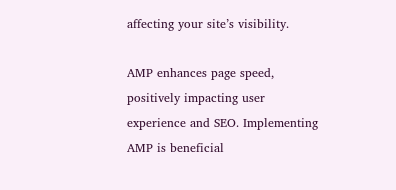affecting your site’s visibility.

AMP enhances page speed, positively impacting user experience and SEO. Implementing AMP is beneficial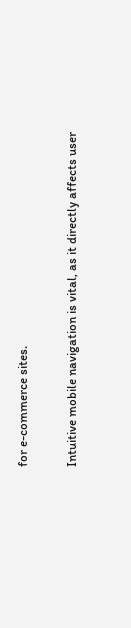for e-commerce sites.

Intuitive mobile navigation is vital, as it directly affects user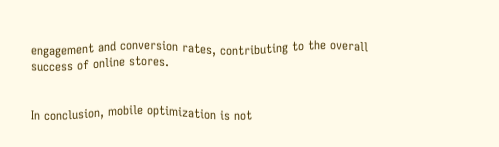engagement and conversion rates, contributing to the overall success of online stores.


In conclusion, mobile optimization is not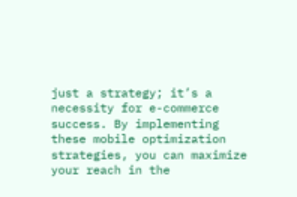just a strategy; it’s a necessity for e-commerce success. By implementing these mobile optimization strategies, you can maximize your reach in the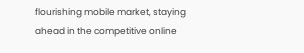flourishing mobile market, staying ahead in the competitive online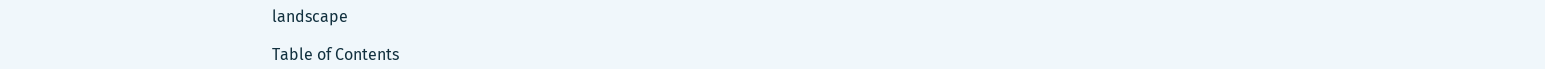landscape

Table of Contents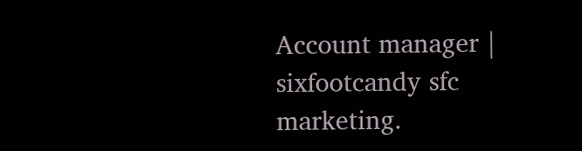Account manager | sixfootcandy sfc marketing.